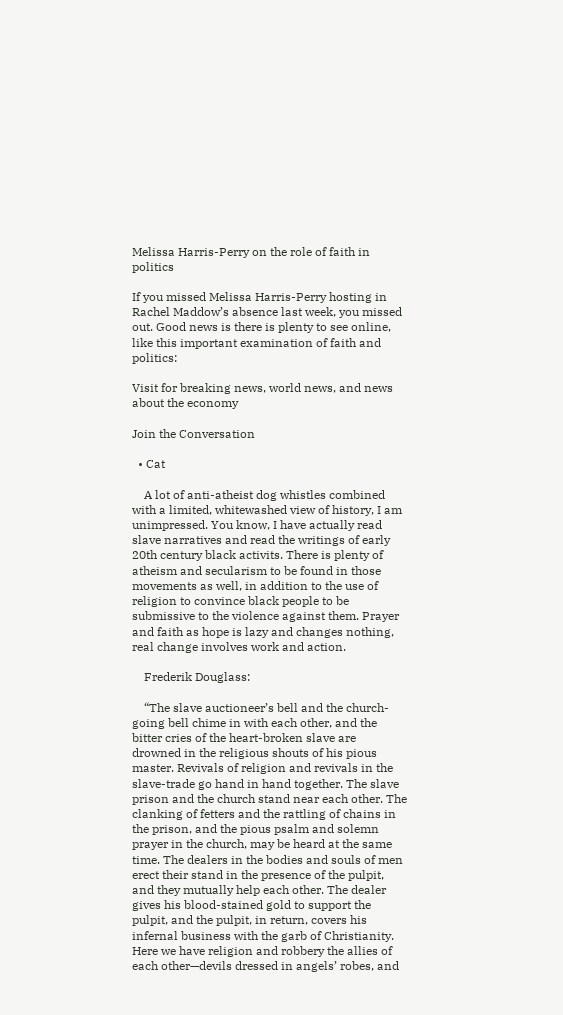Melissa Harris-Perry on the role of faith in politics

If you missed Melissa Harris-Perry hosting in Rachel Maddow’s absence last week, you missed out. Good news is there is plenty to see online, like this important examination of faith and politics:

Visit for breaking news, world news, and news about the economy

Join the Conversation

  • Cat

    A lot of anti-atheist dog whistles combined with a limited, whitewashed view of history, I am unimpressed. You know, I have actually read slave narratives and read the writings of early 20th century black activits. There is plenty of atheism and secularism to be found in those movements as well, in addition to the use of religion to convince black people to be submissive to the violence against them. Prayer and faith as hope is lazy and changes nothing, real change involves work and action.

    Frederik Douglass:

    “The slave auctioneer’s bell and the church-going bell chime in with each other, and the bitter cries of the heart-broken slave are drowned in the religious shouts of his pious master. Revivals of religion and revivals in the slave-trade go hand in hand together. The slave prison and the church stand near each other. The clanking of fetters and the rattling of chains in the prison, and the pious psalm and solemn prayer in the church, may be heard at the same time. The dealers in the bodies and souls of men erect their stand in the presence of the pulpit, and they mutually help each other. The dealer gives his blood-stained gold to support the pulpit, and the pulpit, in return, covers his infernal business with the garb of Christianity. Here we have religion and robbery the allies of each other—devils dressed in angels’ robes, and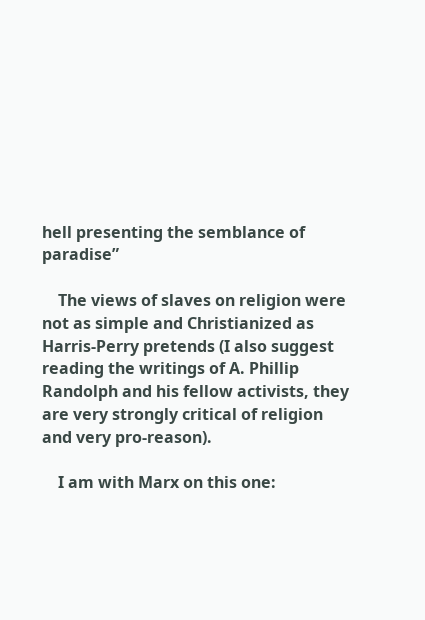hell presenting the semblance of paradise”

    The views of slaves on religion were not as simple and Christianized as Harris-Perry pretends (I also suggest reading the writings of A. Phillip Randolph and his fellow activists, they are very strongly critical of religion and very pro-reason).

    I am with Marx on this one: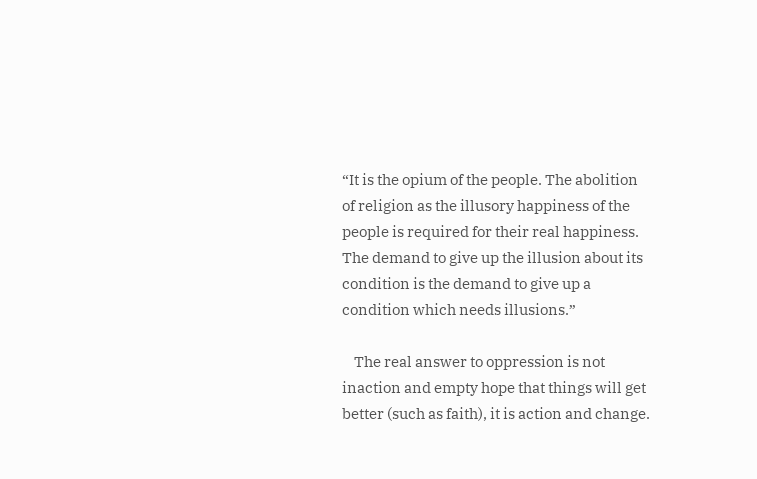“It is the opium of the people. The abolition of religion as the illusory happiness of the people is required for their real happiness. The demand to give up the illusion about its condition is the demand to give up a condition which needs illusions.”

    The real answer to oppression is not inaction and empty hope that things will get better (such as faith), it is action and change.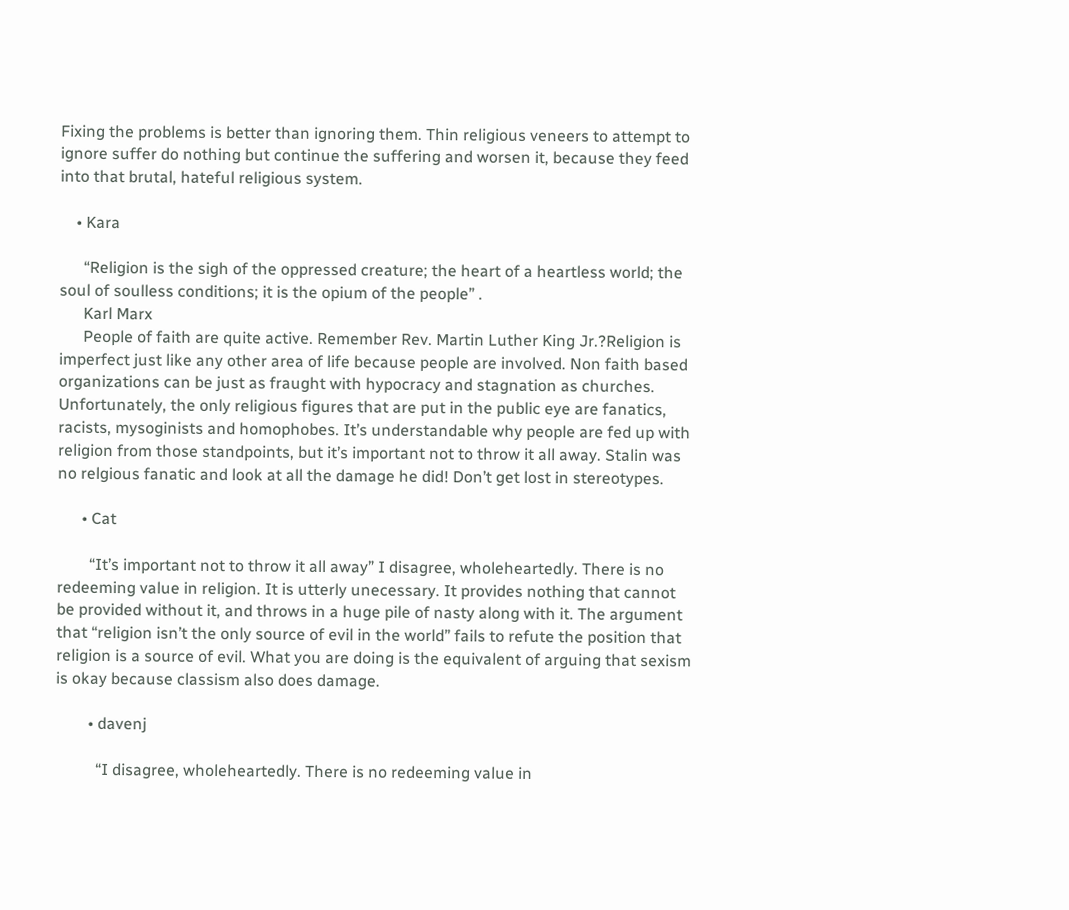Fixing the problems is better than ignoring them. Thin religious veneers to attempt to ignore suffer do nothing but continue the suffering and worsen it, because they feed into that brutal, hateful religious system.

    • Kara

      “Religion is the sigh of the oppressed creature; the heart of a heartless world; the soul of soulless conditions; it is the opium of the people” .
      Karl Marx
      People of faith are quite active. Remember Rev. Martin Luther King Jr.?Religion is imperfect just like any other area of life because people are involved. Non faith based organizations can be just as fraught with hypocracy and stagnation as churches. Unfortunately, the only religious figures that are put in the public eye are fanatics, racists, mysoginists and homophobes. It’s understandable why people are fed up with religion from those standpoints, but it’s important not to throw it all away. Stalin was no relgious fanatic and look at all the damage he did! Don’t get lost in stereotypes.

      • Cat

        “It’s important not to throw it all away” I disagree, wholeheartedly. There is no redeeming value in religion. It is utterly unecessary. It provides nothing that cannot be provided without it, and throws in a huge pile of nasty along with it. The argument that “religion isn’t the only source of evil in the world” fails to refute the position that religion is a source of evil. What you are doing is the equivalent of arguing that sexism is okay because classism also does damage.

        • davenj

          “I disagree, wholeheartedly. There is no redeeming value in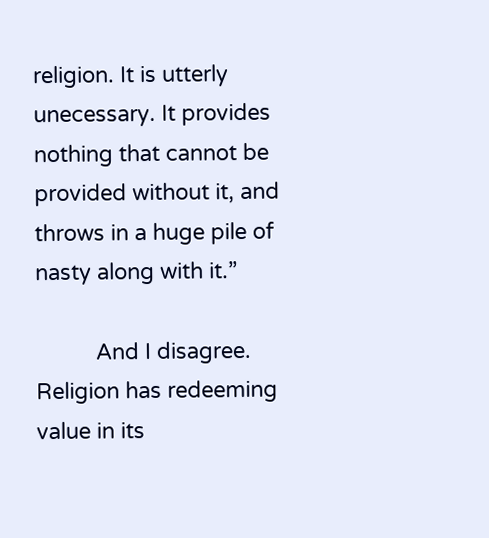religion. It is utterly unecessary. It provides nothing that cannot be provided without it, and throws in a huge pile of nasty along with it.”

          And I disagree. Religion has redeeming value in its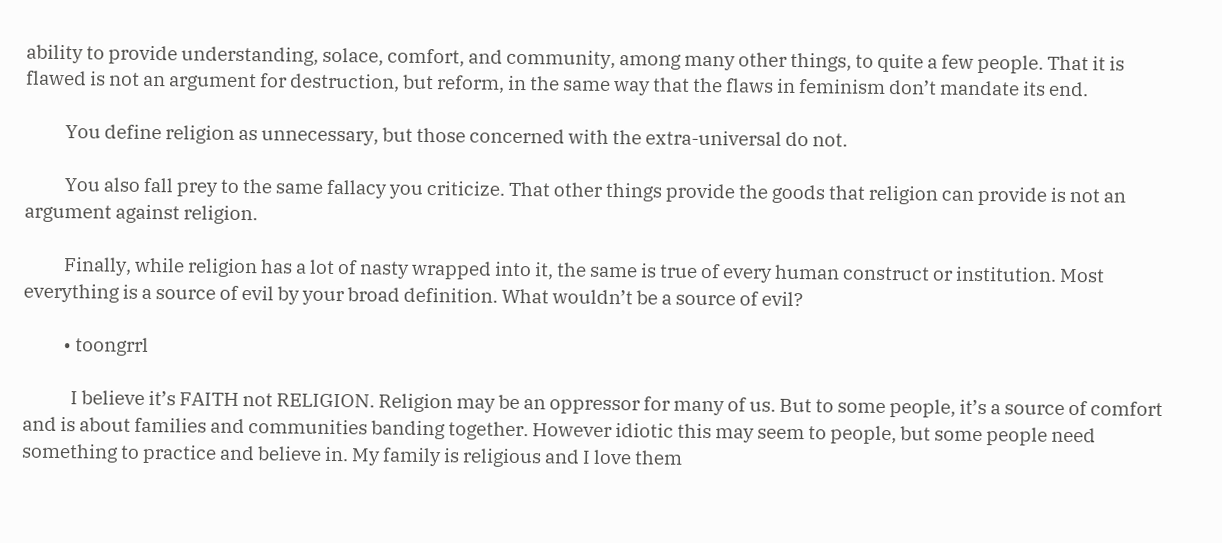ability to provide understanding, solace, comfort, and community, among many other things, to quite a few people. That it is flawed is not an argument for destruction, but reform, in the same way that the flaws in feminism don’t mandate its end.

          You define religion as unnecessary, but those concerned with the extra-universal do not.

          You also fall prey to the same fallacy you criticize. That other things provide the goods that religion can provide is not an argument against religion.

          Finally, while religion has a lot of nasty wrapped into it, the same is true of every human construct or institution. Most everything is a source of evil by your broad definition. What wouldn’t be a source of evil?

          • toongrrl

            I believe it’s FAITH not RELIGION. Religion may be an oppressor for many of us. But to some people, it’s a source of comfort and is about families and communities banding together. However idiotic this may seem to people, but some people need something to practice and believe in. My family is religious and I love them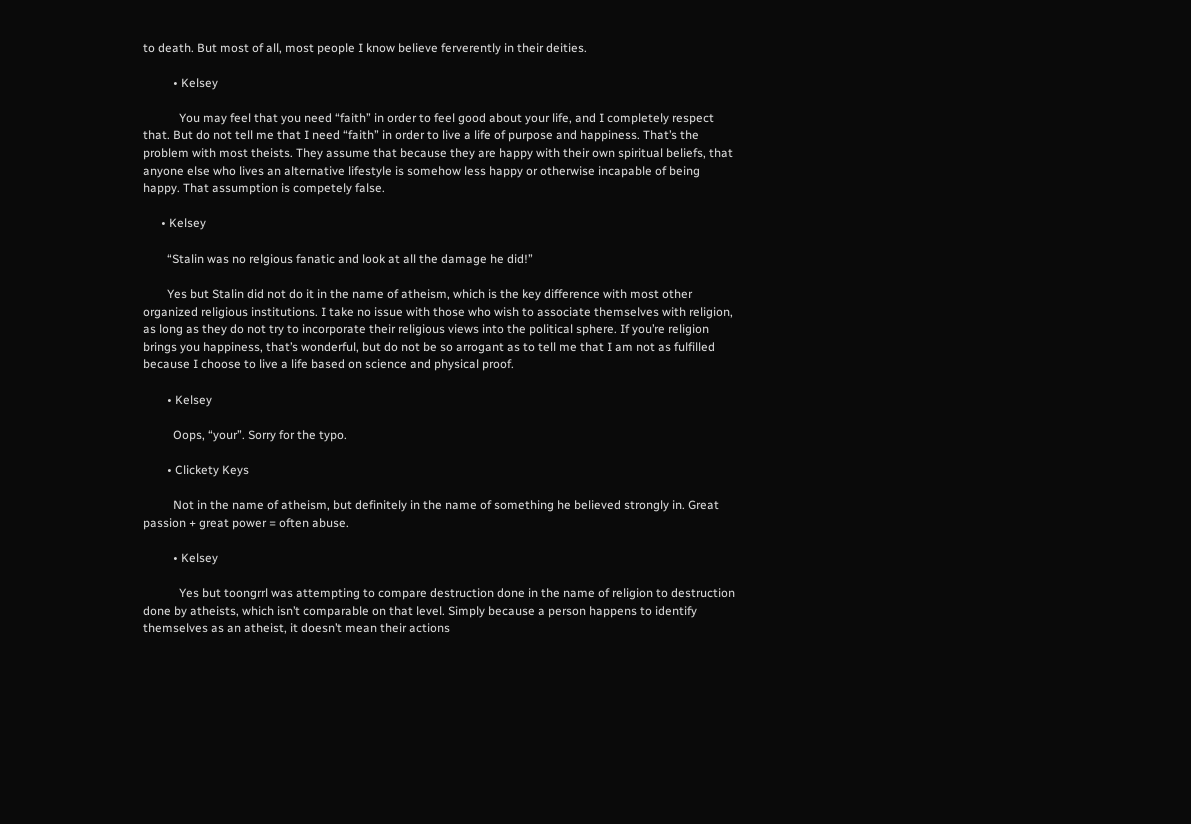to death. But most of all, most people I know believe ferverently in their deities.

          • Kelsey

            You may feel that you need “faith” in order to feel good about your life, and I completely respect that. But do not tell me that I need “faith” in order to live a life of purpose and happiness. That’s the problem with most theists. They assume that because they are happy with their own spiritual beliefs, that anyone else who lives an alternative lifestyle is somehow less happy or otherwise incapable of being happy. That assumption is competely false.

      • Kelsey

        “Stalin was no relgious fanatic and look at all the damage he did!”

        Yes but Stalin did not do it in the name of atheism, which is the key difference with most other organized religious institutions. I take no issue with those who wish to associate themselves with religion, as long as they do not try to incorporate their religious views into the political sphere. If you’re religion brings you happiness, that’s wonderful, but do not be so arrogant as to tell me that I am not as fulfilled because I choose to live a life based on science and physical proof.

        • Kelsey

          Oops, “your”. Sorry for the typo.

        • Clickety Keys

          Not in the name of atheism, but definitely in the name of something he believed strongly in. Great passion + great power = often abuse.

          • Kelsey

            Yes but toongrrl was attempting to compare destruction done in the name of religion to destruction done by atheists, which isn’t comparable on that level. Simply because a person happens to identify themselves as an atheist, it doesn’t mean their actions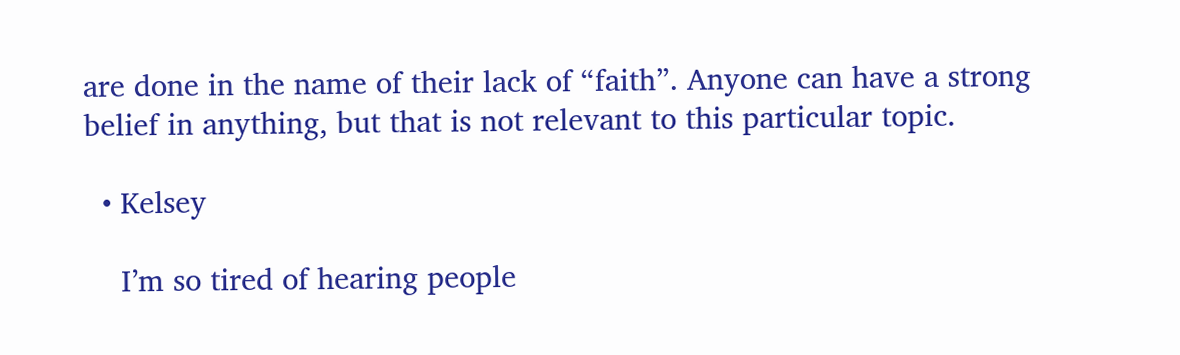are done in the name of their lack of “faith”. Anyone can have a strong belief in anything, but that is not relevant to this particular topic.

  • Kelsey

    I’m so tired of hearing people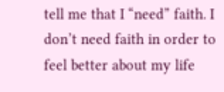tell me that I “need” faith. I don’t need faith in order to feel better about my life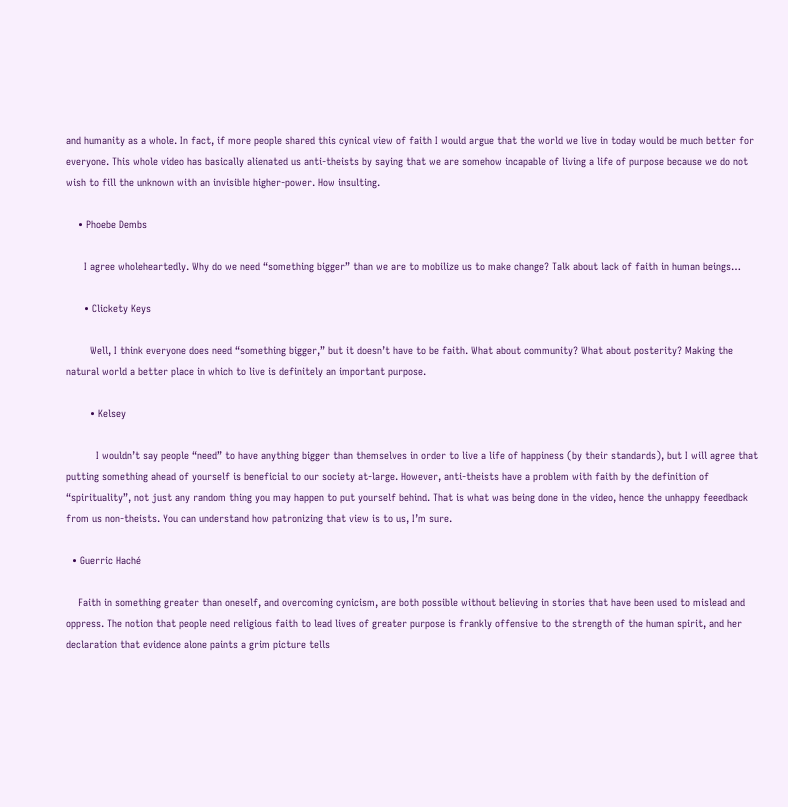and humanity as a whole. In fact, if more people shared this cynical view of faith I would argue that the world we live in today would be much better for everyone. This whole video has basically alienated us anti-theists by saying that we are somehow incapable of living a life of purpose because we do not wish to fill the unknown with an invisible higher-power. How insulting.

    • Phoebe Dembs

      I agree wholeheartedly. Why do we need “something bigger” than we are to mobilize us to make change? Talk about lack of faith in human beings…

      • Clickety Keys

        Well, I think everyone does need “something bigger,” but it doesn’t have to be faith. What about community? What about posterity? Making the natural world a better place in which to live is definitely an important purpose.

        • Kelsey

          I wouldn’t say people “need” to have anything bigger than themselves in order to live a life of happiness (by their standards), but I will agree that putting something ahead of yourself is beneficial to our society at-large. However, anti-theists have a problem with faith by the definition of “spirituality”, not just any random thing you may happen to put yourself behind. That is what was being done in the video, hence the unhappy feeedback from us non-theists. You can understand how patronizing that view is to us, I’m sure.

  • Guerric Haché

    Faith in something greater than oneself, and overcoming cynicism, are both possible without believing in stories that have been used to mislead and oppress. The notion that people need religious faith to lead lives of greater purpose is frankly offensive to the strength of the human spirit, and her declaration that evidence alone paints a grim picture tells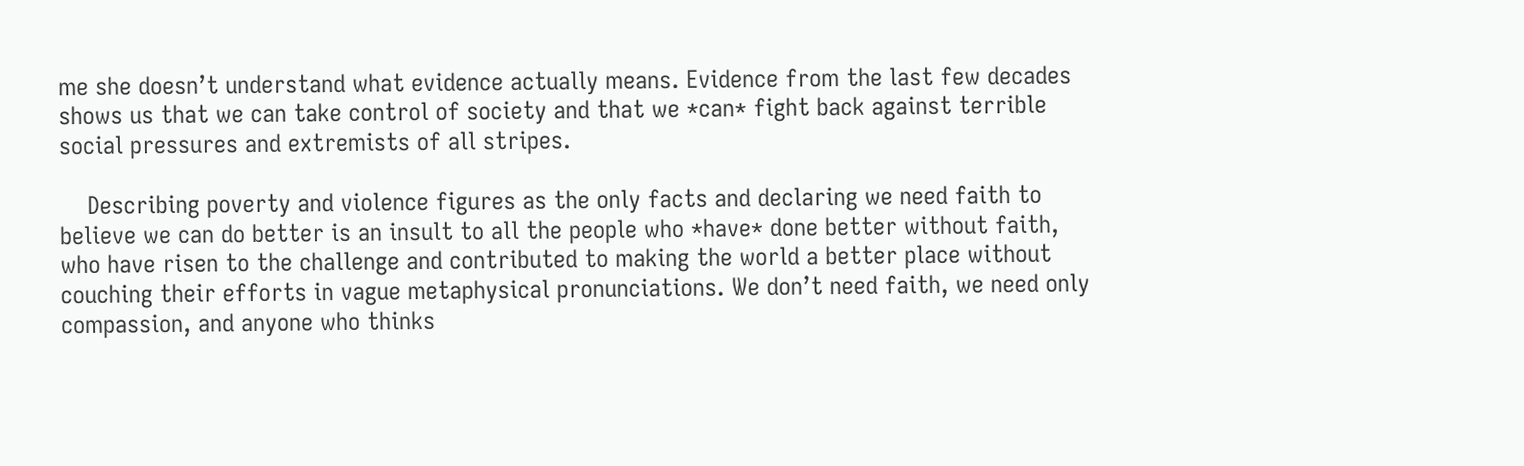me she doesn’t understand what evidence actually means. Evidence from the last few decades shows us that we can take control of society and that we *can* fight back against terrible social pressures and extremists of all stripes.

    Describing poverty and violence figures as the only facts and declaring we need faith to believe we can do better is an insult to all the people who *have* done better without faith, who have risen to the challenge and contributed to making the world a better place without couching their efforts in vague metaphysical pronunciations. We don’t need faith, we need only compassion, and anyone who thinks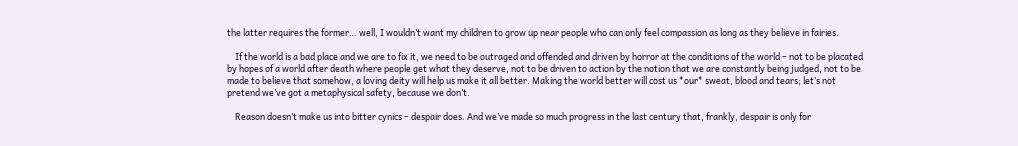the latter requires the former… well, I wouldn’t want my children to grow up near people who can only feel compassion as long as they believe in fairies.

    If the world is a bad place and we are to fix it, we need to be outraged and offended and driven by horror at the conditions of the world – not to be placated by hopes of a world after death where people get what they deserve, not to be driven to action by the notion that we are constantly being judged, not to be made to believe that somehow, a loving deity will help us make it all better. Making the world better will cost us *our* sweat, blood and tears; let’s not pretend we’ve got a metaphysical safety, because we don’t.

    Reason doesn’t make us into bitter cynics – despair does. And we’ve made so much progress in the last century that, frankly, despair is only for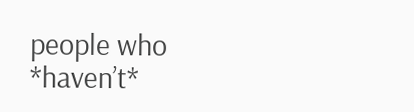people who *haven’t*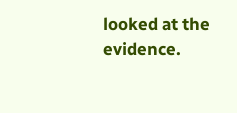looked at the evidence.